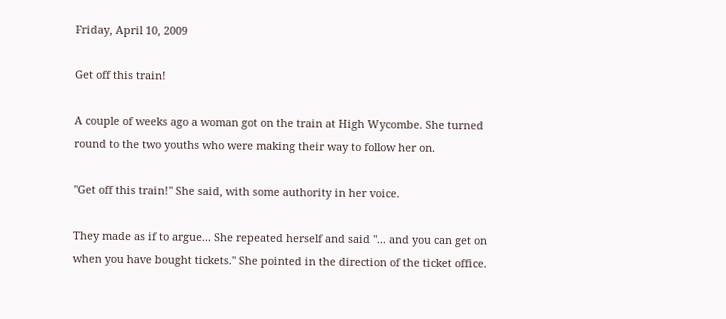Friday, April 10, 2009

Get off this train!

A couple of weeks ago a woman got on the train at High Wycombe. She turned round to the two youths who were making their way to follow her on.

"Get off this train!" She said, with some authority in her voice.

They made as if to argue... She repeated herself and said "... and you can get on when you have bought tickets." She pointed in the direction of the ticket office.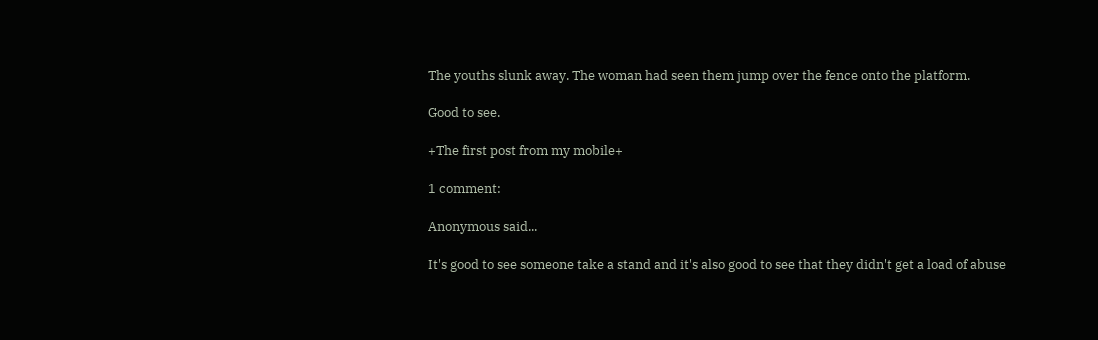The youths slunk away. The woman had seen them jump over the fence onto the platform.

Good to see.

+The first post from my mobile+

1 comment:

Anonymous said...

It's good to see someone take a stand and it's also good to see that they didn't get a load of abuse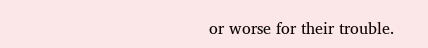or worse for their trouble.